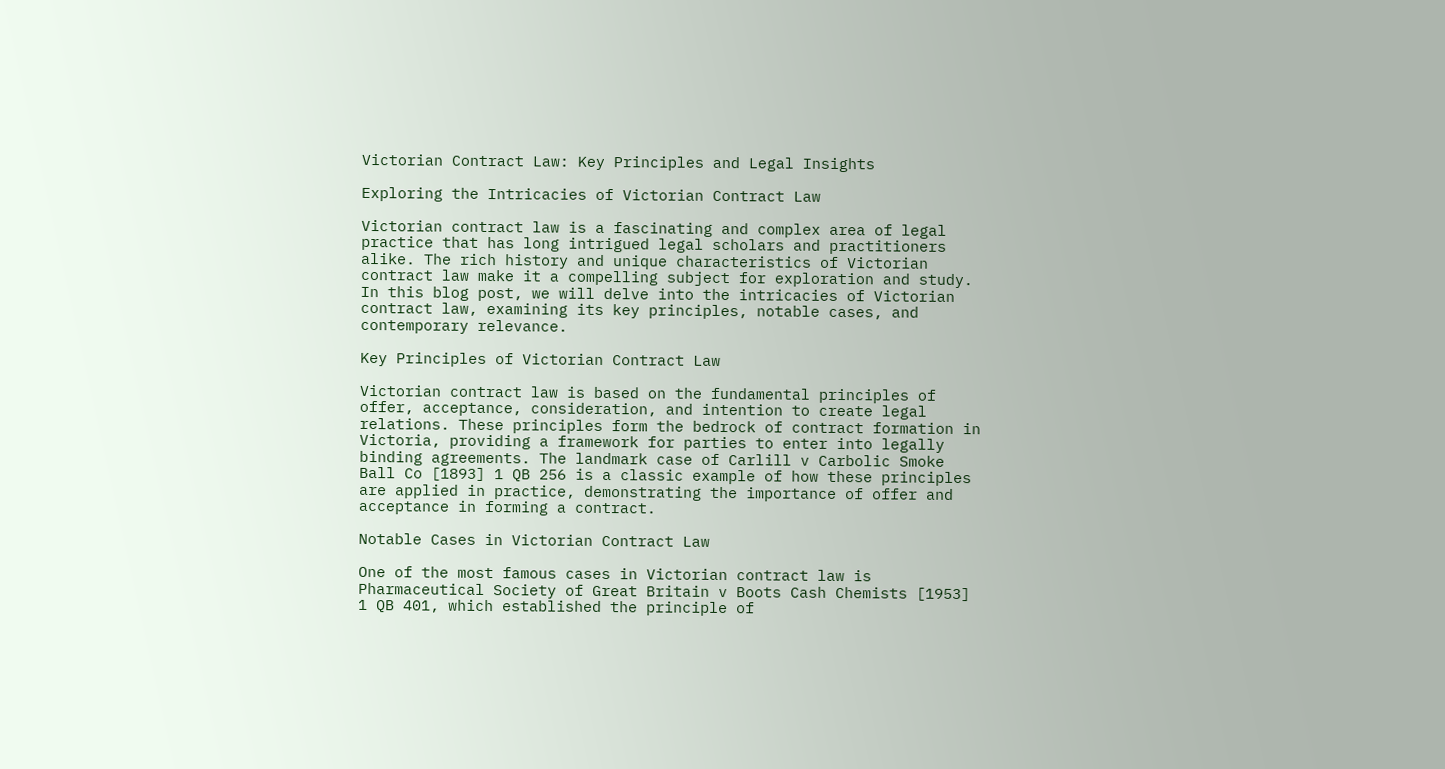Victorian Contract Law: Key Principles and Legal Insights

Exploring the Intricacies of Victorian Contract Law

Victorian contract law is a fascinating and complex area of legal practice that has long intrigued legal scholars and practitioners alike. The rich history and unique characteristics of Victorian contract law make it a compelling subject for exploration and study. In this blog post, we will delve into the intricacies of Victorian contract law, examining its key principles, notable cases, and contemporary relevance.

Key Principles of Victorian Contract Law

Victorian contract law is based on the fundamental principles of offer, acceptance, consideration, and intention to create legal relations. These principles form the bedrock of contract formation in Victoria, providing a framework for parties to enter into legally binding agreements. The landmark case of Carlill v Carbolic Smoke Ball Co [1893] 1 QB 256 is a classic example of how these principles are applied in practice, demonstrating the importance of offer and acceptance in forming a contract.

Notable Cases in Victorian Contract Law

One of the most famous cases in Victorian contract law is Pharmaceutical Society of Great Britain v Boots Cash Chemists [1953] 1 QB 401, which established the principle of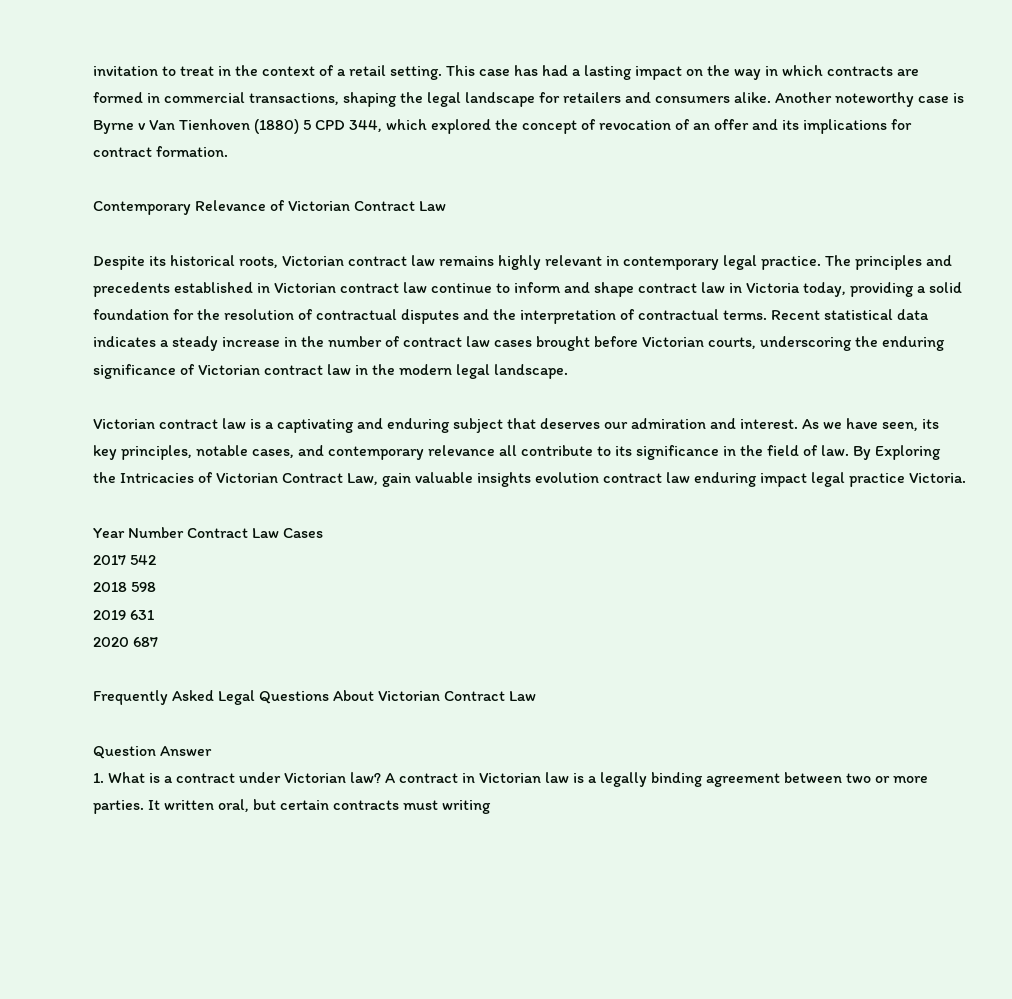invitation to treat in the context of a retail setting. This case has had a lasting impact on the way in which contracts are formed in commercial transactions, shaping the legal landscape for retailers and consumers alike. Another noteworthy case is Byrne v Van Tienhoven (1880) 5 CPD 344, which explored the concept of revocation of an offer and its implications for contract formation.

Contemporary Relevance of Victorian Contract Law

Despite its historical roots, Victorian contract law remains highly relevant in contemporary legal practice. The principles and precedents established in Victorian contract law continue to inform and shape contract law in Victoria today, providing a solid foundation for the resolution of contractual disputes and the interpretation of contractual terms. Recent statistical data indicates a steady increase in the number of contract law cases brought before Victorian courts, underscoring the enduring significance of Victorian contract law in the modern legal landscape.

Victorian contract law is a captivating and enduring subject that deserves our admiration and interest. As we have seen, its key principles, notable cases, and contemporary relevance all contribute to its significance in the field of law. By Exploring the Intricacies of Victorian Contract Law, gain valuable insights evolution contract law enduring impact legal practice Victoria.

Year Number Contract Law Cases
2017 542
2018 598
2019 631
2020 687

Frequently Asked Legal Questions About Victorian Contract Law

Question Answer
1. What is a contract under Victorian law? A contract in Victorian law is a legally binding agreement between two or more parties. It written oral, but certain contracts must writing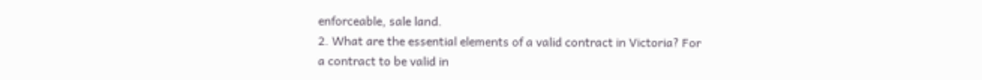enforceable, sale land.
2. What are the essential elements of a valid contract in Victoria? For a contract to be valid in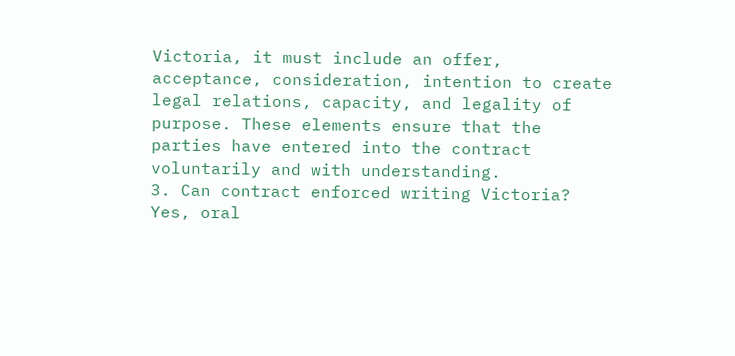Victoria, it must include an offer, acceptance, consideration, intention to create legal relations, capacity, and legality of purpose. These elements ensure that the parties have entered into the contract voluntarily and with understanding.
3. Can contract enforced writing Victoria? Yes, oral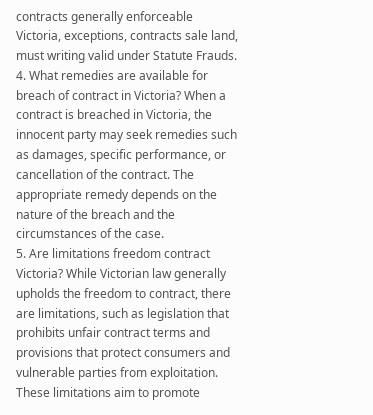contracts generally enforceable Victoria, exceptions, contracts sale land, must writing valid under Statute Frauds.
4. What remedies are available for breach of contract in Victoria? When a contract is breached in Victoria, the innocent party may seek remedies such as damages, specific performance, or cancellation of the contract. The appropriate remedy depends on the nature of the breach and the circumstances of the case.
5. Are limitations freedom contract Victoria? While Victorian law generally upholds the freedom to contract, there are limitations, such as legislation that prohibits unfair contract terms and provisions that protect consumers and vulnerable parties from exploitation. These limitations aim to promote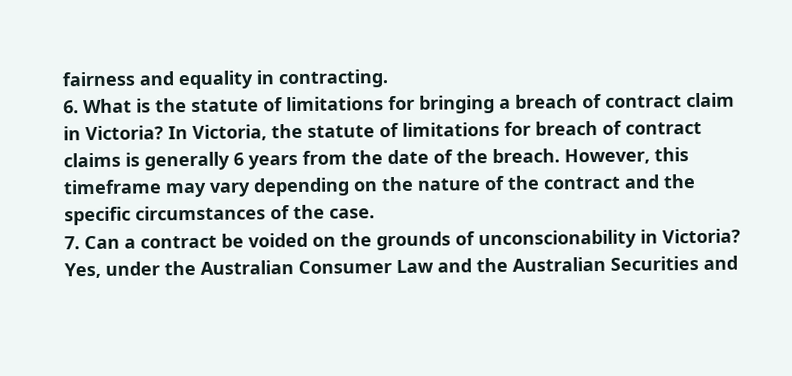fairness and equality in contracting.
6. What is the statute of limitations for bringing a breach of contract claim in Victoria? In Victoria, the statute of limitations for breach of contract claims is generally 6 years from the date of the breach. However, this timeframe may vary depending on the nature of the contract and the specific circumstances of the case.
7. Can a contract be voided on the grounds of unconscionability in Victoria? Yes, under the Australian Consumer Law and the Australian Securities and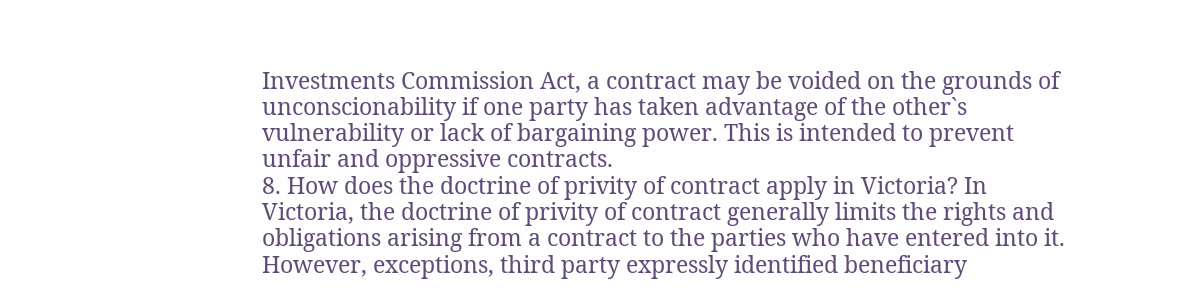Investments Commission Act, a contract may be voided on the grounds of unconscionability if one party has taken advantage of the other`s vulnerability or lack of bargaining power. This is intended to prevent unfair and oppressive contracts.
8. How does the doctrine of privity of contract apply in Victoria? In Victoria, the doctrine of privity of contract generally limits the rights and obligations arising from a contract to the parties who have entered into it. However, exceptions, third party expressly identified beneficiary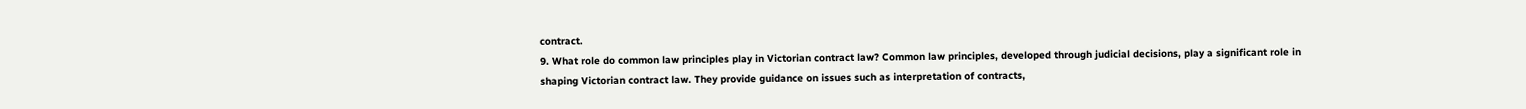contract.
9. What role do common law principles play in Victorian contract law? Common law principles, developed through judicial decisions, play a significant role in shaping Victorian contract law. They provide guidance on issues such as interpretation of contracts,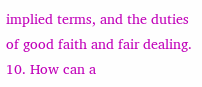implied terms, and the duties of good faith and fair dealing.
10. How can a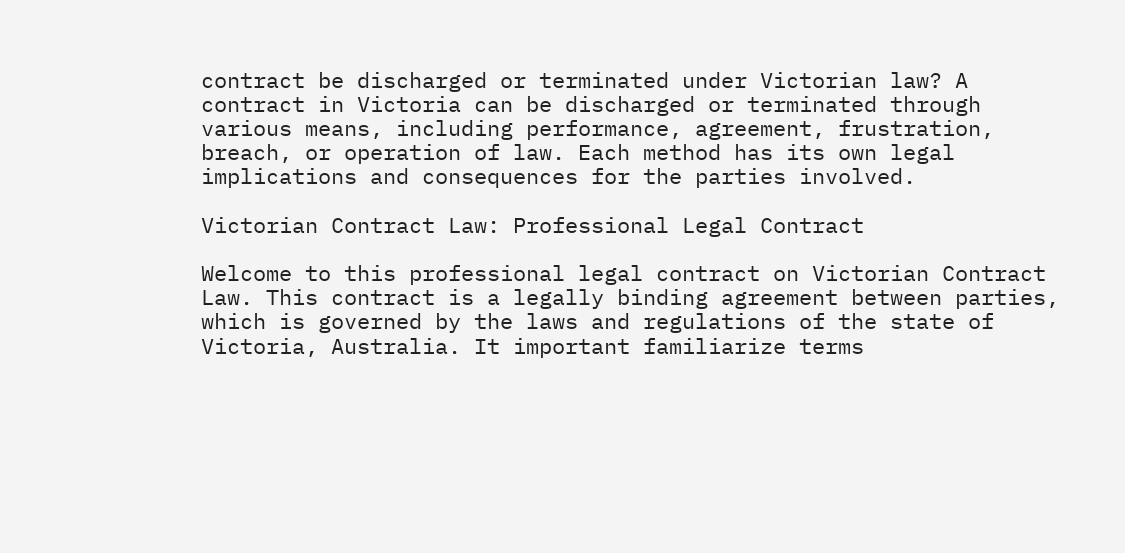contract be discharged or terminated under Victorian law? A contract in Victoria can be discharged or terminated through various means, including performance, agreement, frustration, breach, or operation of law. Each method has its own legal implications and consequences for the parties involved.

Victorian Contract Law: Professional Legal Contract

Welcome to this professional legal contract on Victorian Contract Law. This contract is a legally binding agreement between parties, which is governed by the laws and regulations of the state of Victoria, Australia. It important familiarize terms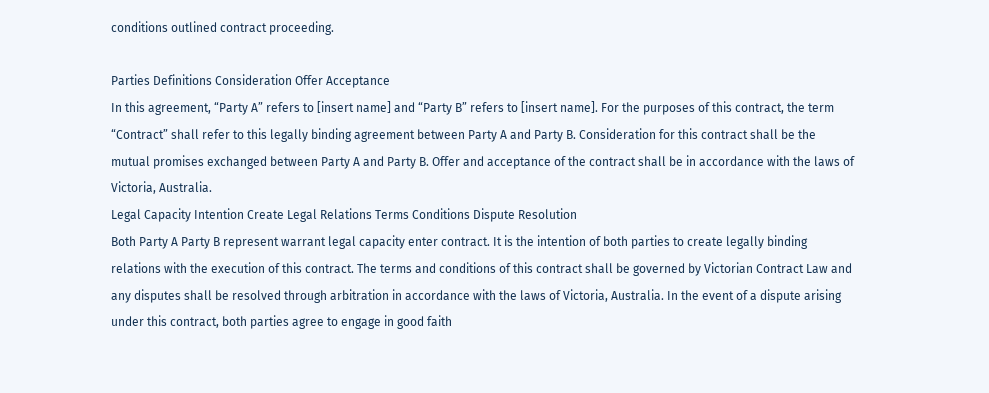conditions outlined contract proceeding.

Parties Definitions Consideration Offer Acceptance
In this agreement, “Party A” refers to [insert name] and “Party B” refers to [insert name]. For the purposes of this contract, the term “Contract” shall refer to this legally binding agreement between Party A and Party B. Consideration for this contract shall be the mutual promises exchanged between Party A and Party B. Offer and acceptance of the contract shall be in accordance with the laws of Victoria, Australia.
Legal Capacity Intention Create Legal Relations Terms Conditions Dispute Resolution
Both Party A Party B represent warrant legal capacity enter contract. It is the intention of both parties to create legally binding relations with the execution of this contract. The terms and conditions of this contract shall be governed by Victorian Contract Law and any disputes shall be resolved through arbitration in accordance with the laws of Victoria, Australia. In the event of a dispute arising under this contract, both parties agree to engage in good faith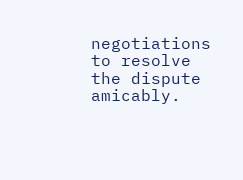negotiations to resolve the dispute amicably.